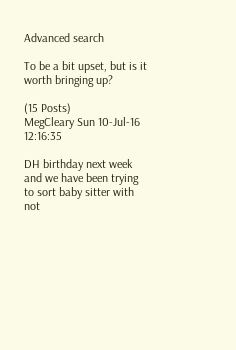Advanced search

To be a bit upset, but is it worth bringing up?

(15 Posts)
MegCleary Sun 10-Jul-16 12:16:35

DH birthday next week and we have been trying to sort baby sitter with not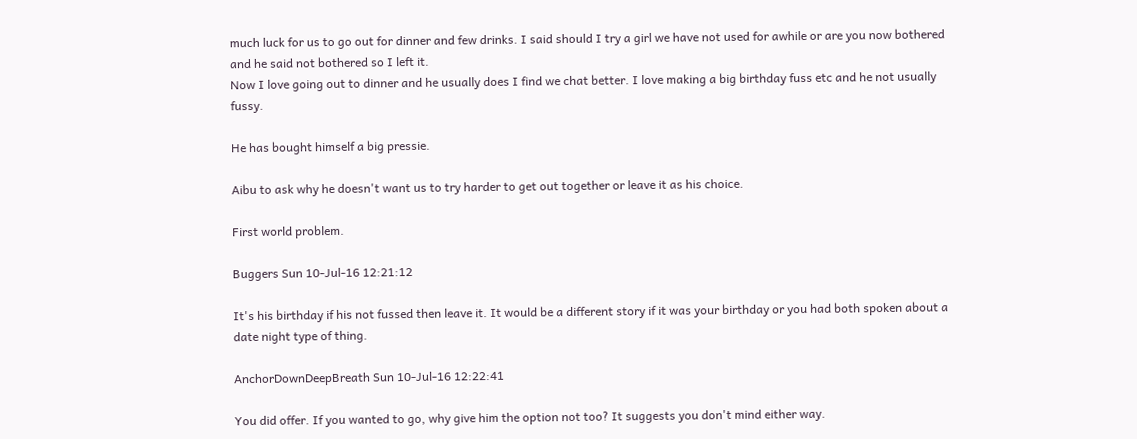much luck for us to go out for dinner and few drinks. I said should I try a girl we have not used for awhile or are you now bothered and he said not bothered so I left it.
Now I love going out to dinner and he usually does I find we chat better. I love making a big birthday fuss etc and he not usually fussy.

He has bought himself a big pressie.

Aibu to ask why he doesn't want us to try harder to get out together or leave it as his choice.

First world problem.

Buggers Sun 10-Jul-16 12:21:12

It's his birthday if his not fussed then leave it. It would be a different story if it was your birthday or you had both spoken about a date night type of thing.

AnchorDownDeepBreath Sun 10-Jul-16 12:22:41

You did offer. If you wanted to go, why give him the option not too? It suggests you don't mind either way.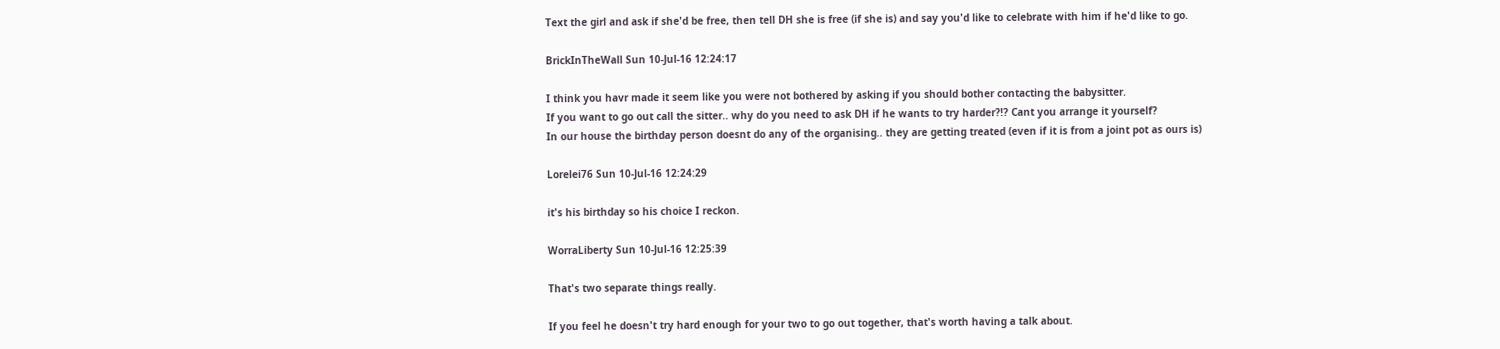Text the girl and ask if she'd be free, then tell DH she is free (if she is) and say you'd like to celebrate with him if he'd like to go.

BrickInTheWall Sun 10-Jul-16 12:24:17

I think you havr made it seem like you were not bothered by asking if you should bother contacting the babysitter.
If you want to go out call the sitter.. why do you need to ask DH if he wants to try harder?!? Cant you arrange it yourself?
In our house the birthday person doesnt do any of the organising.. they are getting treated (even if it is from a joint pot as ours is)

Lorelei76 Sun 10-Jul-16 12:24:29

it's his birthday so his choice I reckon.

WorraLiberty Sun 10-Jul-16 12:25:39

That's two separate things really.

If you feel he doesn't try hard enough for your two to go out together, that's worth having a talk about.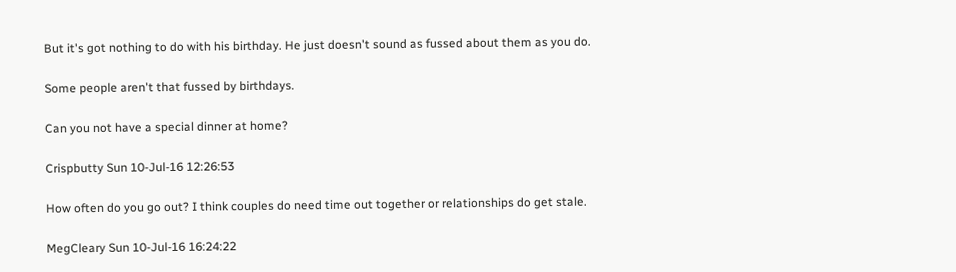But it's got nothing to do with his birthday. He just doesn't sound as fussed about them as you do.

Some people aren't that fussed by birthdays.

Can you not have a special dinner at home?

Crispbutty Sun 10-Jul-16 12:26:53

How often do you go out? I think couples do need time out together or relationships do get stale.

MegCleary Sun 10-Jul-16 16:24:22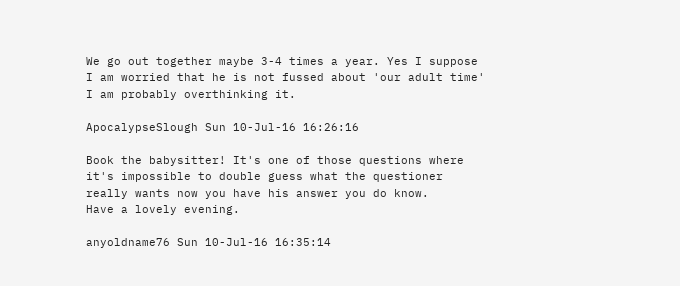We go out together maybe 3-4 times a year. Yes I suppose I am worried that he is not fussed about 'our adult time' I am probably overthinking it.

ApocalypseSlough Sun 10-Jul-16 16:26:16

Book the babysitter! It's one of those questions where it's impossible to double guess what the questioner really wants now you have his answer you do know.
Have a lovely evening.

anyoldname76 Sun 10-Jul-16 16:35:14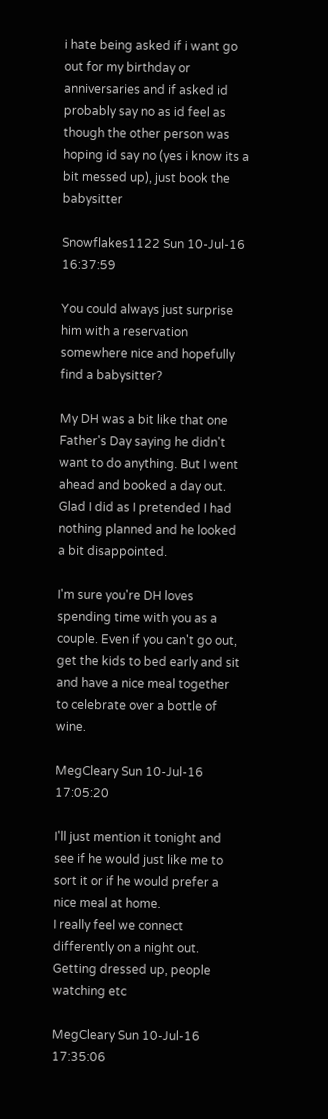i hate being asked if i want go out for my birthday or anniversaries and if asked id probably say no as id feel as though the other person was hoping id say no (yes i know its a bit messed up), just book the babysitter

Snowflakes1122 Sun 10-Jul-16 16:37:59

You could always just surprise him with a reservation somewhere nice and hopefully find a babysitter?

My DH was a bit like that one Father's Day saying he didn't want to do anything. But I went ahead and booked a day out. Glad I did as I pretended I had nothing planned and he looked a bit disappointed.

I'm sure you're DH loves spending time with you as a couple. Even if you can't go out, get the kids to bed early and sit and have a nice meal together to celebrate over a bottle of wine.

MegCleary Sun 10-Jul-16 17:05:20

I'll just mention it tonight and see if he would just like me to sort it or if he would prefer a nice meal at home.
I really feel we connect differently on a night out. Getting dressed up, people watching etc

MegCleary Sun 10-Jul-16 17:35:06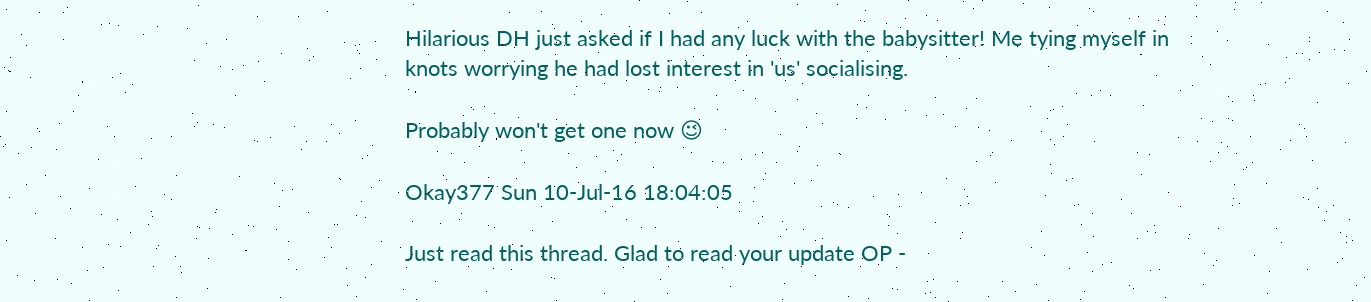Hilarious DH just asked if I had any luck with the babysitter! Me tying myself in knots worrying he had lost interest in 'us' socialising.

Probably won't get one now 😉

Okay377 Sun 10-Jul-16 18:04:05

Just read this thread. Glad to read your update OP -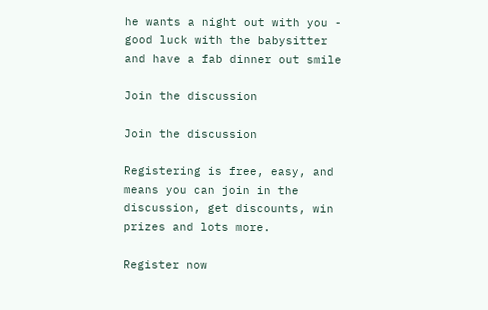he wants a night out with you - good luck with the babysitter and have a fab dinner out smile

Join the discussion

Join the discussion

Registering is free, easy, and means you can join in the discussion, get discounts, win prizes and lots more.

Register now